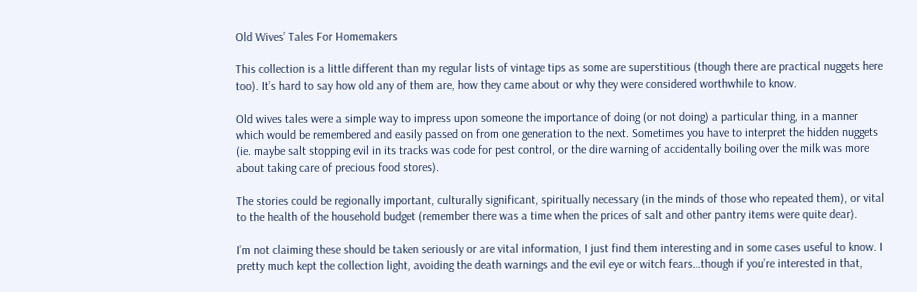Old Wives’ Tales For Homemakers

This collection is a little different than my regular lists of vintage tips as some are superstitious (though there are practical nuggets here too). It’s hard to say how old any of them are, how they came about or why they were considered worthwhile to know.

Old wives tales were a simple way to impress upon someone the importance of doing (or not doing) a particular thing, in a manner which would be remembered and easily passed on from one generation to the next. Sometimes you have to interpret the hidden nuggets (ie. maybe salt stopping evil in its tracks was code for pest control, or the dire warning of accidentally boiling over the milk was more about taking care of precious food stores).

The stories could be regionally important, culturally significant, spiritually necessary (in the minds of those who repeated them), or vital to the health of the household budget (remember there was a time when the prices of salt and other pantry items were quite dear).

I’m not claiming these should be taken seriously or are vital information, I just find them interesting and in some cases useful to know. I pretty much kept the collection light, avoiding the death warnings and the evil eye or witch fears…though if you’re interested in that,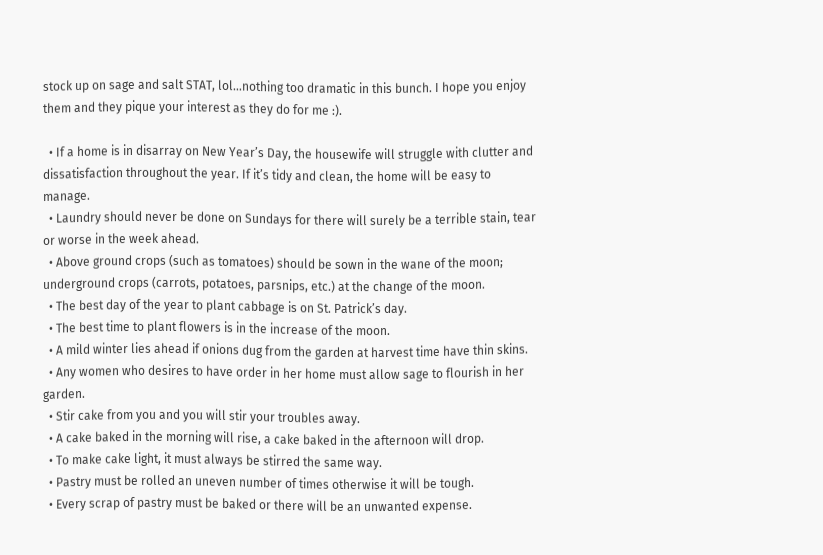stock up on sage and salt STAT, lol…nothing too dramatic in this bunch. I hope you enjoy them and they pique your interest as they do for me :).

  • If a home is in disarray on New Year’s Day, the housewife will struggle with clutter and dissatisfaction throughout the year. If it’s tidy and clean, the home will be easy to manage.
  • Laundry should never be done on Sundays for there will surely be a terrible stain, tear or worse in the week ahead.
  • Above ground crops (such as tomatoes) should be sown in the wane of the moon; underground crops (carrots, potatoes, parsnips, etc.) at the change of the moon.
  • The best day of the year to plant cabbage is on St. Patrick’s day.
  • The best time to plant flowers is in the increase of the moon.
  • A mild winter lies ahead if onions dug from the garden at harvest time have thin skins.
  • Any women who desires to have order in her home must allow sage to flourish in her garden.
  • Stir cake from you and you will stir your troubles away.
  • A cake baked in the morning will rise, a cake baked in the afternoon will drop.
  • To make cake light, it must always be stirred the same way.
  • Pastry must be rolled an uneven number of times otherwise it will be tough.
  • Every scrap of pastry must be baked or there will be an unwanted expense.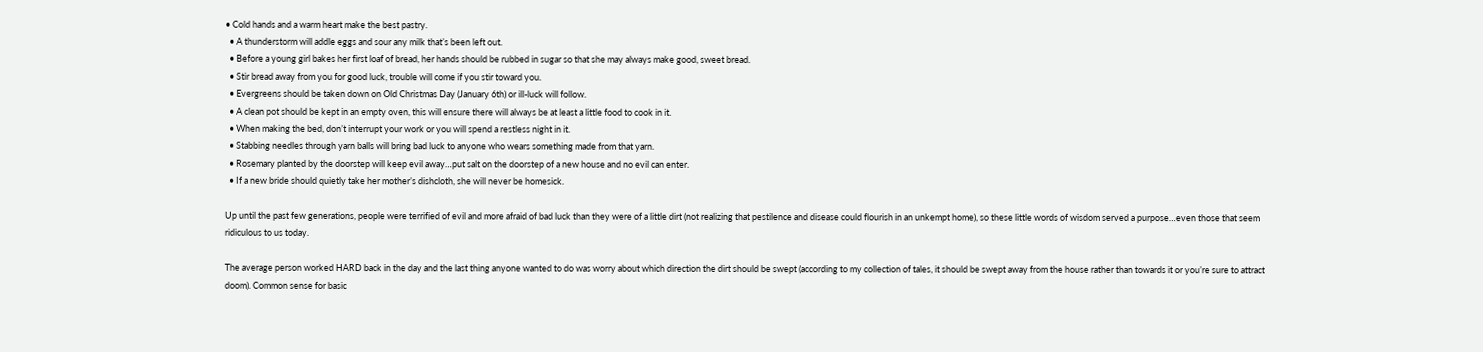• Cold hands and a warm heart make the best pastry.
  • A thunderstorm will addle eggs and sour any milk that’s been left out.
  • Before a young girl bakes her first loaf of bread, her hands should be rubbed in sugar so that she may always make good, sweet bread.
  • Stir bread away from you for good luck, trouble will come if you stir toward you.
  • Evergreens should be taken down on Old Christmas Day (January 6th) or ill-luck will follow.
  • A clean pot should be kept in an empty oven, this will ensure there will always be at least a little food to cook in it.
  • When making the bed, don’t interrupt your work or you will spend a restless night in it.
  • Stabbing needles through yarn balls will bring bad luck to anyone who wears something made from that yarn.
  • Rosemary planted by the doorstep will keep evil away…put salt on the doorstep of a new house and no evil can enter.
  • If a new bride should quietly take her mother’s dishcloth, she will never be homesick.

Up until the past few generations, people were terrified of evil and more afraid of bad luck than they were of a little dirt (not realizing that pestilence and disease could flourish in an unkempt home), so these little words of wisdom served a purpose…even those that seem ridiculous to us today.

The average person worked HARD back in the day and the last thing anyone wanted to do was worry about which direction the dirt should be swept (according to my collection of tales, it should be swept away from the house rather than towards it or you’re sure to attract doom). Common sense for basic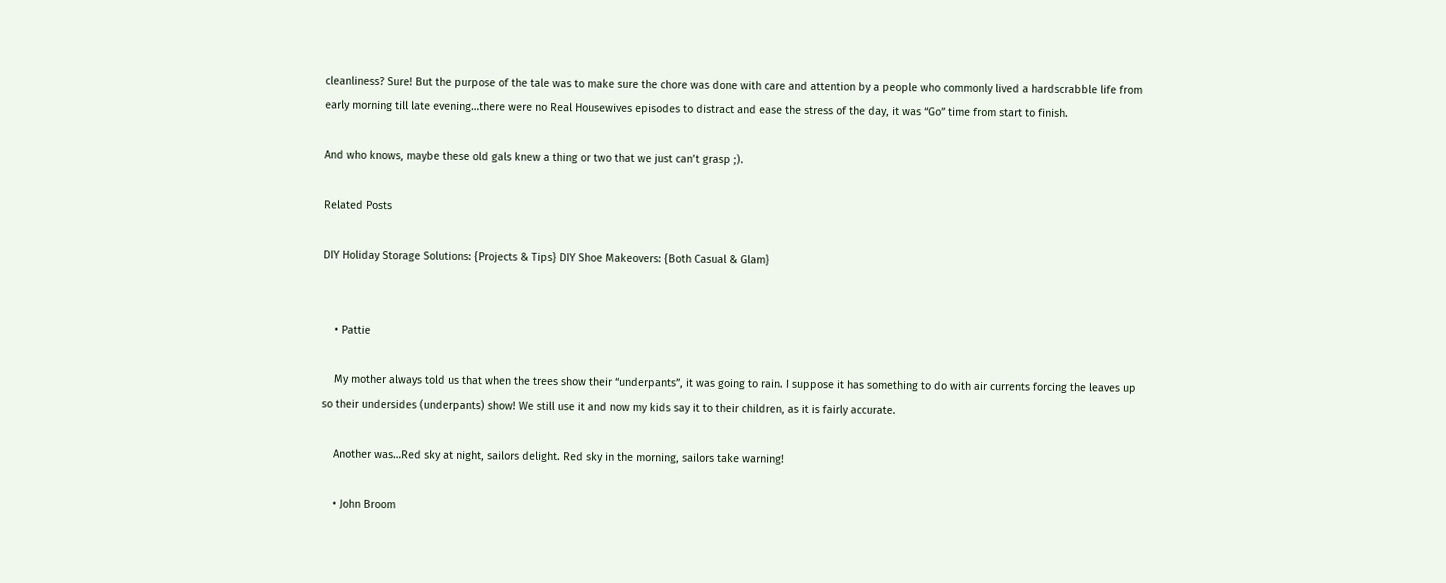cleanliness? Sure! But the purpose of the tale was to make sure the chore was done with care and attention by a people who commonly lived a hardscrabble life from early morning till late evening…there were no Real Housewives episodes to distract and ease the stress of the day, it was “Go” time from start to finish.

And who knows, maybe these old gals knew a thing or two that we just can’t grasp ;).

Related Posts

DIY Holiday Storage Solutions: {Projects & Tips} DIY Shoe Makeovers: {Both Casual & Glam}


    • Pattie

    My mother always told us that when the trees show their “underpants”, it was going to rain. I suppose it has something to do with air currents forcing the leaves up so their undersides (underpants) show! We still use it and now my kids say it to their children, as it is fairly accurate.

    Another was…Red sky at night, sailors delight. Red sky in the morning, sailors take warning!

    • John Broom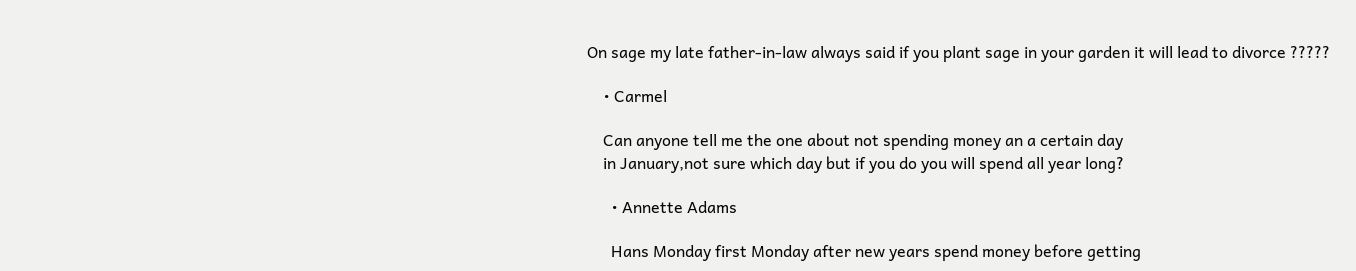On sage my late father-in-law always said if you plant sage in your garden it will lead to divorce ?????

    • Carmel

    Can anyone tell me the one about not spending money an a certain day
    in January,not sure which day but if you do you will spend all year long?

      • Annette Adams

      Hans Monday first Monday after new years spend money before getting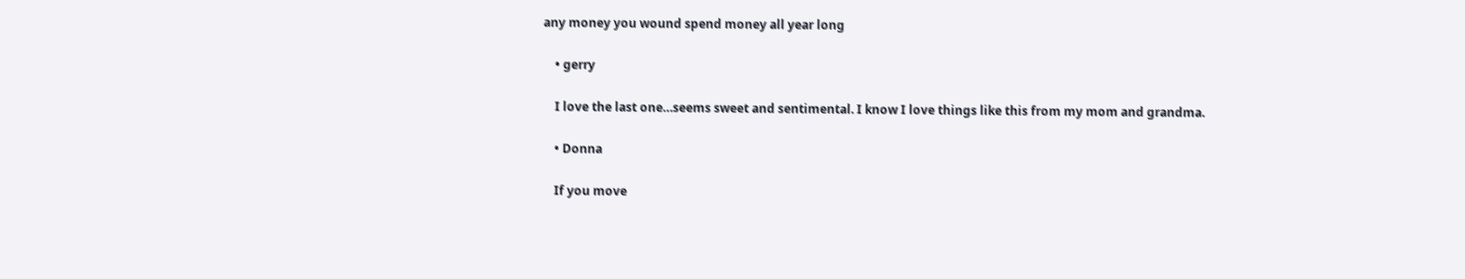any money you wound spend money all year long

    • gerry

    I love the last one…seems sweet and sentimental. I know I love things like this from my mom and grandma.

    • Donna

    If you move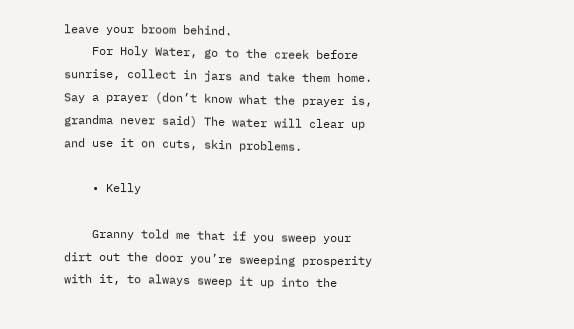leave your broom behind.
    For Holy Water, go to the creek before sunrise, collect in jars and take them home. Say a prayer (don’t know what the prayer is, grandma never said) The water will clear up and use it on cuts, skin problems.

    • Kelly

    Granny told me that if you sweep your dirt out the door you’re sweeping prosperity with it, to always sweep it up into the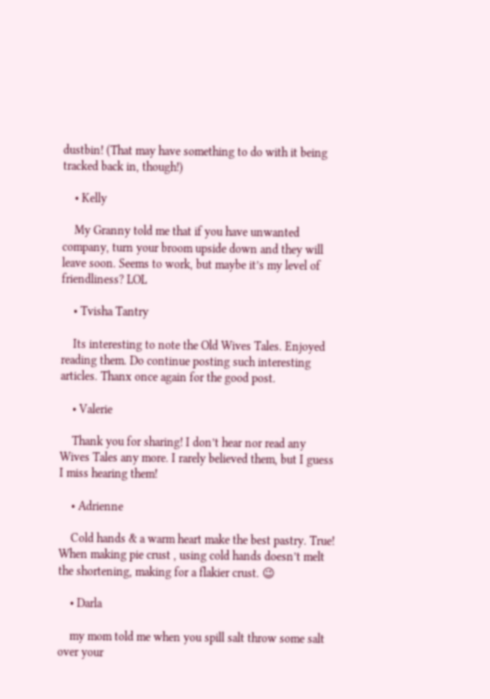dustbin! (That may have something to do with it being tracked back in, though!)

    • Kelly

    My Granny told me that if you have unwanted company, turn your broom upside down and they will leave soon. Seems to work, but maybe it’s my level of friendliness? LOL

    • Tvisha Tantry

    Its interesting to note the Old Wives Tales. Enjoyed reading them. Do continue posting such interesting articles. Thanx once again for the good post.

    • Valerie

    Thank you for sharing! I don’t hear nor read any Wives Tales any more. I rarely believed them, but I guess I miss hearing them!

    • Adrienne

    Cold hands & a warm heart make the best pastry. True! When making pie crust , using cold hands doesn’t melt the shortening, making for a flakier crust. 😉

    • Darla

    my mom told me when you spill salt throw some salt over your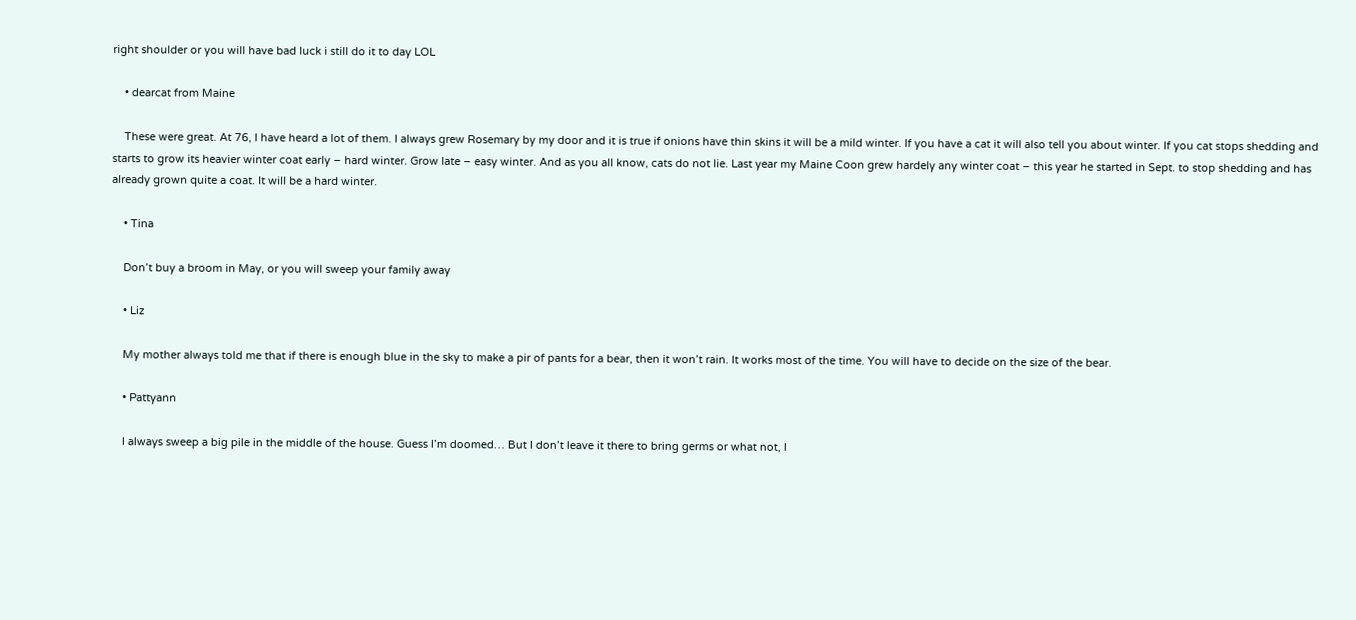right shoulder or you will have bad luck i still do it to day LOL

    • dearcat from Maine

    These were great. At 76, I have heard a lot of them. I always grew Rosemary by my door and it is true if onions have thin skins it will be a mild winter. If you have a cat it will also tell you about winter. If you cat stops shedding and starts to grow its heavier winter coat early – hard winter. Grow late – easy winter. And as you all know, cats do not lie. Last year my Maine Coon grew hardely any winter coat – this year he started in Sept. to stop shedding and has already grown quite a coat. It will be a hard winter.

    • Tina

    Don’t buy a broom in May, or you will sweep your family away

    • Liz

    My mother always told me that if there is enough blue in the sky to make a pir of pants for a bear, then it won’t rain. It works most of the time. You will have to decide on the size of the bear.

    • Pattyann

    I always sweep a big pile in the middle of the house. Guess I’m doomed… But I don’t leave it there to bring germs or what not, I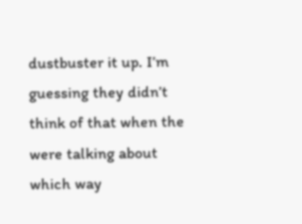dustbuster it up. I’m guessing they didn’t think of that when the were talking about which way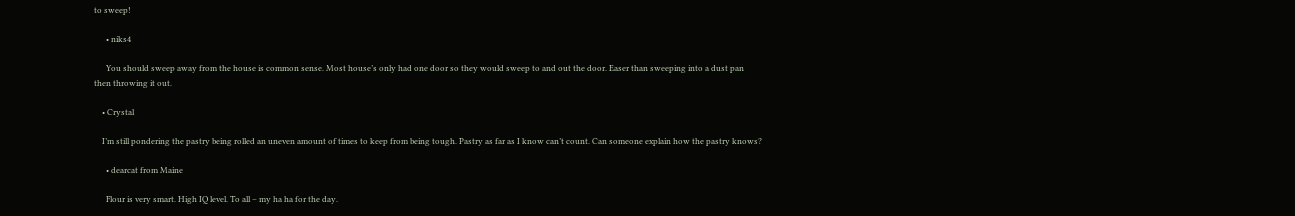to sweep!

      • niks4

      You should sweep away from the house is common sense. Most house’s only had one door so they would sweep to and out the door. Easer than sweeping into a dust pan then throwing it out.

    • Crystal

    I’m still pondering the pastry being rolled an uneven amount of times to keep from being tough. Pastry as far as I know can’t count. Can someone explain how the pastry knows?

      • dearcat from Maine

      Flour is very smart. High IQ level. To all – my ha ha for the day.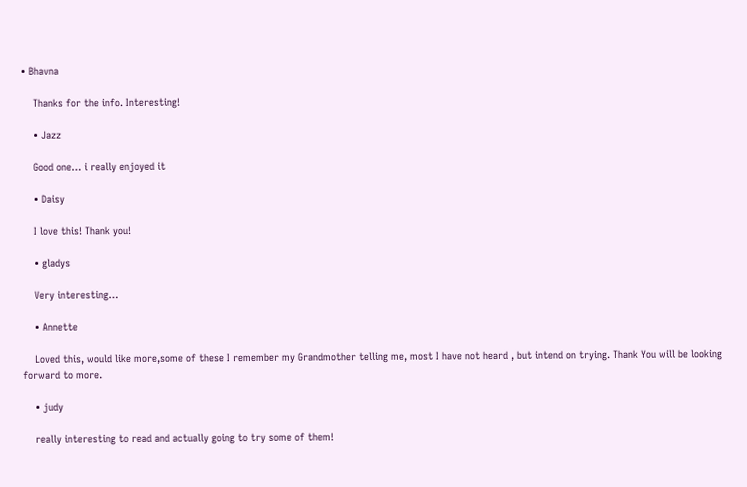• Bhavna

    Thanks for the info. Interesting!

    • Jazz

    Good one… i really enjoyed it

    • Daisy

    I love this! Thank you!

    • gladys

    Very interesting…

    • Annette

    Loved this, would like more,some of these I remember my Grandmother telling me, most I have not heard , but intend on trying. Thank You will be looking forward to more.

    • judy

    really interesting to read and actually going to try some of them!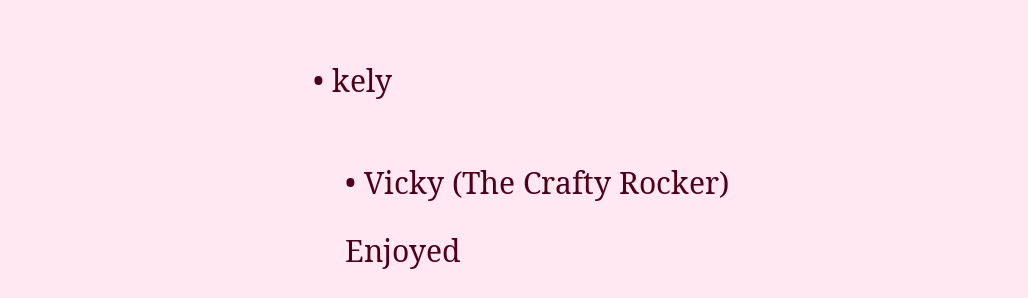• kely


    • Vicky (The Crafty Rocker)

    Enjoyed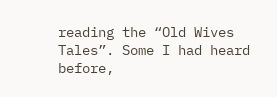reading the “Old Wives Tales”. Some I had heard before,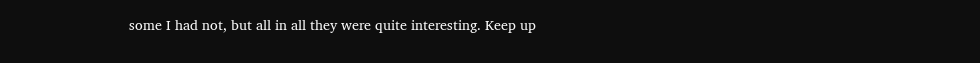some I had not, but all in all they were quite interesting. Keep up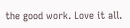the good work. Love it all.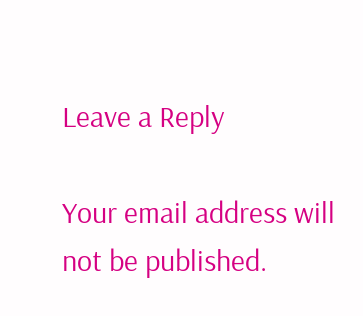Leave a Reply

Your email address will not be published.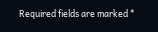Required fields are marked *